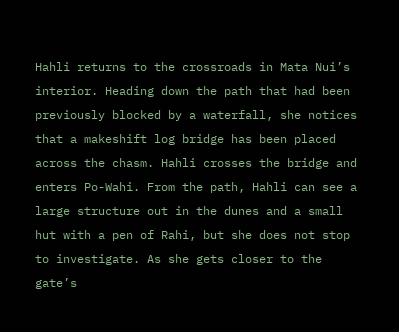Hahli returns to the crossroads in Mata Nui’s interior. Heading down the path that had been previously blocked by a waterfall, she notices that a makeshift log bridge has been placed across the chasm. Hahli crosses the bridge and enters Po-Wahi. From the path, Hahli can see a large structure out in the dunes and a small hut with a pen of Rahi, but she does not stop to investigate. As she gets closer to the gate’s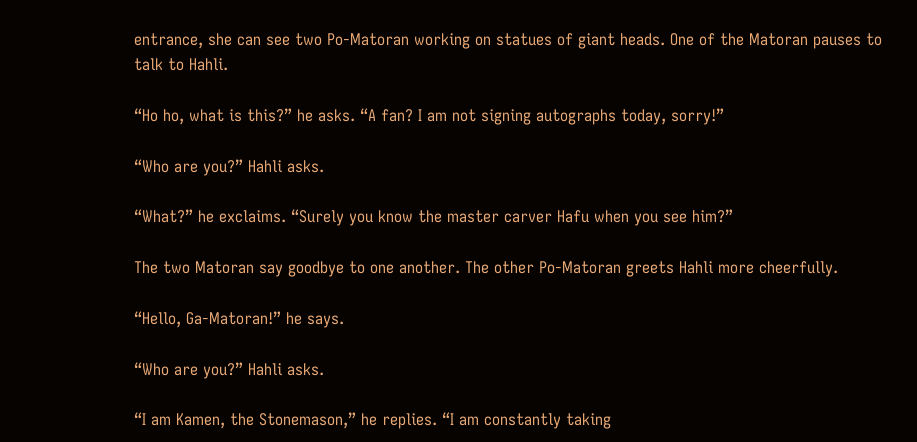entrance, she can see two Po-Matoran working on statues of giant heads. One of the Matoran pauses to talk to Hahli.

“Ho ho, what is this?” he asks. “A fan? I am not signing autographs today, sorry!”

“Who are you?” Hahli asks.

“What?” he exclaims. “Surely you know the master carver Hafu when you see him?”

The two Matoran say goodbye to one another. The other Po-Matoran greets Hahli more cheerfully.

“Hello, Ga-Matoran!” he says.

“Who are you?” Hahli asks.

“I am Kamen, the Stonemason,” he replies. “I am constantly taking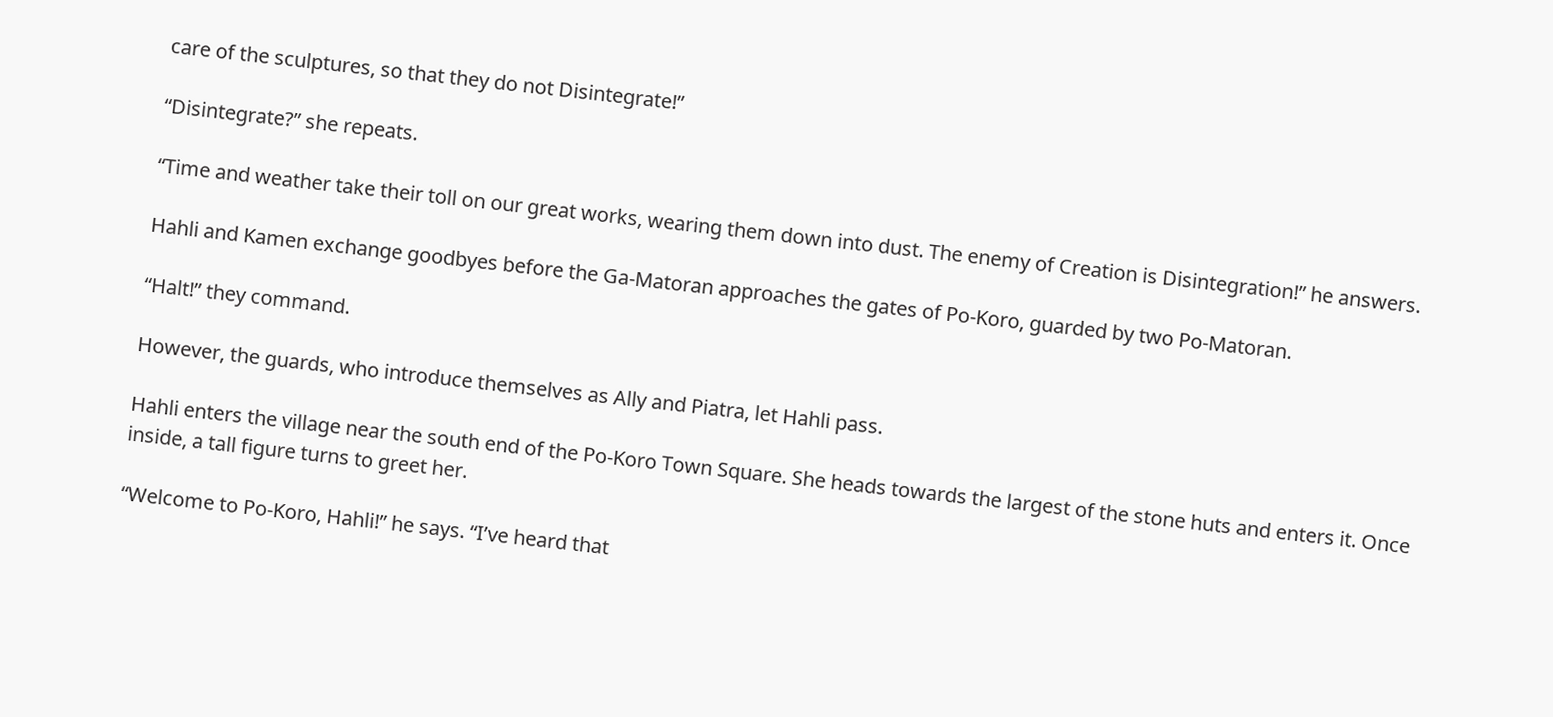care of the sculptures, so that they do not Disintegrate!”

“Disintegrate?” she repeats.

“Time and weather take their toll on our great works, wearing them down into dust. The enemy of Creation is Disintegration!” he answers.

Hahli and Kamen exchange goodbyes before the Ga-Matoran approaches the gates of Po-Koro, guarded by two Po-Matoran.

“Halt!” they command.

However, the guards, who introduce themselves as Ally and Piatra, let Hahli pass.

Hahli enters the village near the south end of the Po-Koro Town Square. She heads towards the largest of the stone huts and enters it. Once inside, a tall figure turns to greet her.

“Welcome to Po-Koro, Hahli!” he says. “I’ve heard that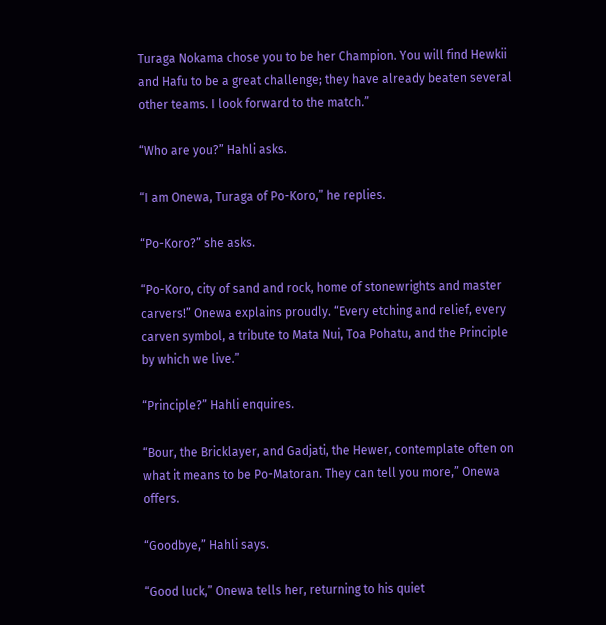Turaga Nokama chose you to be her Champion. You will find Hewkii and Hafu to be a great challenge; they have already beaten several other teams. I look forward to the match.”

“Who are you?” Hahli asks.

“I am Onewa, Turaga of Po-Koro,” he replies.

“Po-Koro?” she asks.

“Po-Koro, city of sand and rock, home of stonewrights and master carvers!” Onewa explains proudly. “Every etching and relief, every carven symbol, a tribute to Mata Nui, Toa Pohatu, and the Principle by which we live.”

“Principle?” Hahli enquires.

“Bour, the Bricklayer, and Gadjati, the Hewer, contemplate often on what it means to be Po-Matoran. They can tell you more,” Onewa offers.

“Goodbye,” Hahli says.

“Good luck,” Onewa tells her, returning to his quiet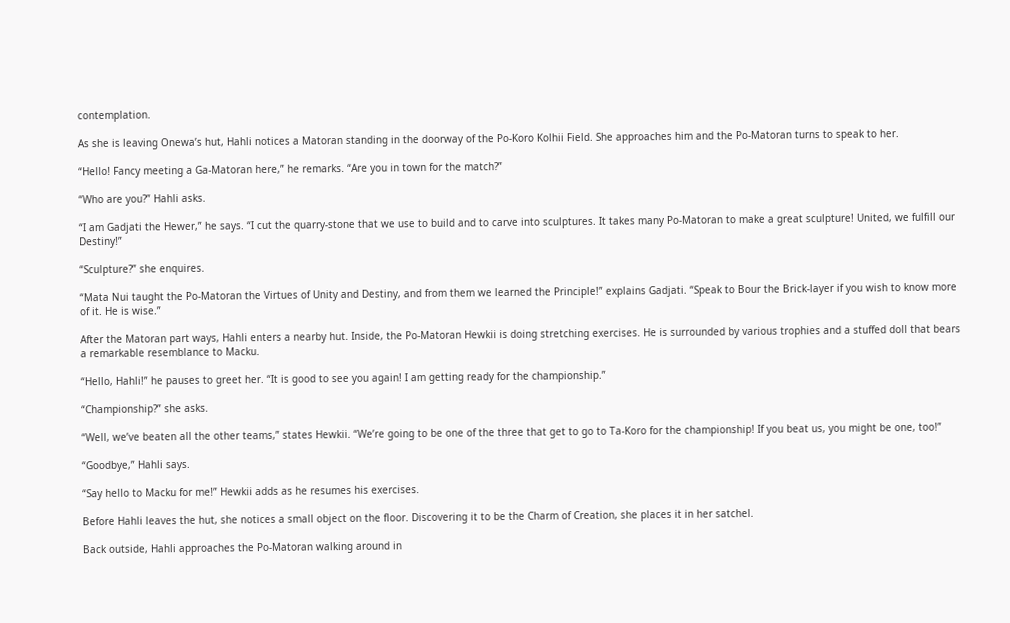contemplation.

As she is leaving Onewa’s hut, Hahli notices a Matoran standing in the doorway of the Po-Koro Kolhii Field. She approaches him and the Po-Matoran turns to speak to her.

“Hello! Fancy meeting a Ga-Matoran here,” he remarks. “Are you in town for the match?”

“Who are you?” Hahli asks.

“I am Gadjati the Hewer,” he says. “I cut the quarry-stone that we use to build and to carve into sculptures. It takes many Po-Matoran to make a great sculpture! United, we fulfill our Destiny!”

“Sculpture?” she enquires.

“Mata Nui taught the Po-Matoran the Virtues of Unity and Destiny, and from them we learned the Principle!” explains Gadjati. “Speak to Bour the Brick-layer if you wish to know more of it. He is wise.”

After the Matoran part ways, Hahli enters a nearby hut. Inside, the Po-Matoran Hewkii is doing stretching exercises. He is surrounded by various trophies and a stuffed doll that bears a remarkable resemblance to Macku.

“Hello, Hahli!” he pauses to greet her. “It is good to see you again! I am getting ready for the championship.”

“Championship?” she asks.

“Well, we’ve beaten all the other teams,” states Hewkii. “We’re going to be one of the three that get to go to Ta-Koro for the championship! If you beat us, you might be one, too!”

“Goodbye,” Hahli says.

“Say hello to Macku for me!” Hewkii adds as he resumes his exercises.

Before Hahli leaves the hut, she notices a small object on the floor. Discovering it to be the Charm of Creation, she places it in her satchel.

Back outside, Hahli approaches the Po-Matoran walking around in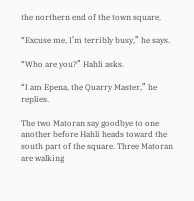the northern end of the town square.

“Excuse me, I’m terribly busy,” he says.

“Who are you?” Hahli asks.

“I am Epena, the Quarry Master,” he replies.

The two Matoran say goodbye to one another before Hahli heads toward the south part of the square. Three Matoran are walking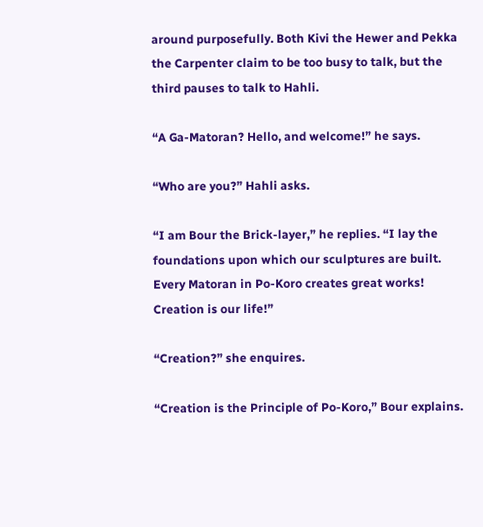around purposefully. Both Kivi the Hewer and Pekka the Carpenter claim to be too busy to talk, but the third pauses to talk to Hahli.

“A Ga-Matoran? Hello, and welcome!” he says.

“Who are you?” Hahli asks.

“I am Bour the Brick-layer,” he replies. “I lay the foundations upon which our sculptures are built. Every Matoran in Po-Koro creates great works! Creation is our life!”

“Creation?” she enquires.

“Creation is the Principle of Po-Koro,” Bour explains.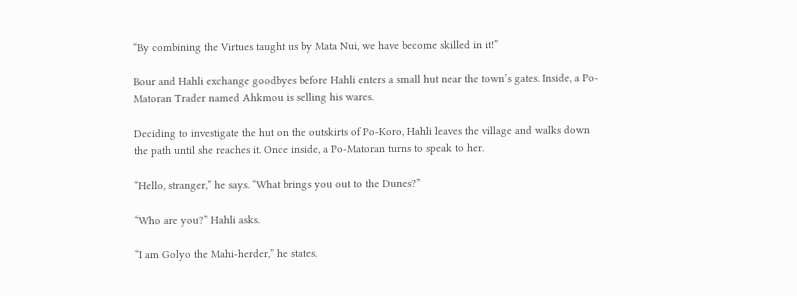“By combining the Virtues taught us by Mata Nui, we have become skilled in it!”

Bour and Hahli exchange goodbyes before Hahli enters a small hut near the town’s gates. Inside, a Po-Matoran Trader named Ahkmou is selling his wares.

Deciding to investigate the hut on the outskirts of Po-Koro, Hahli leaves the village and walks down the path until she reaches it. Once inside, a Po-Matoran turns to speak to her.

“Hello, stranger,” he says. “What brings you out to the Dunes?”

“Who are you?” Hahli asks.

“I am Golyo the Mahi-herder,” he states.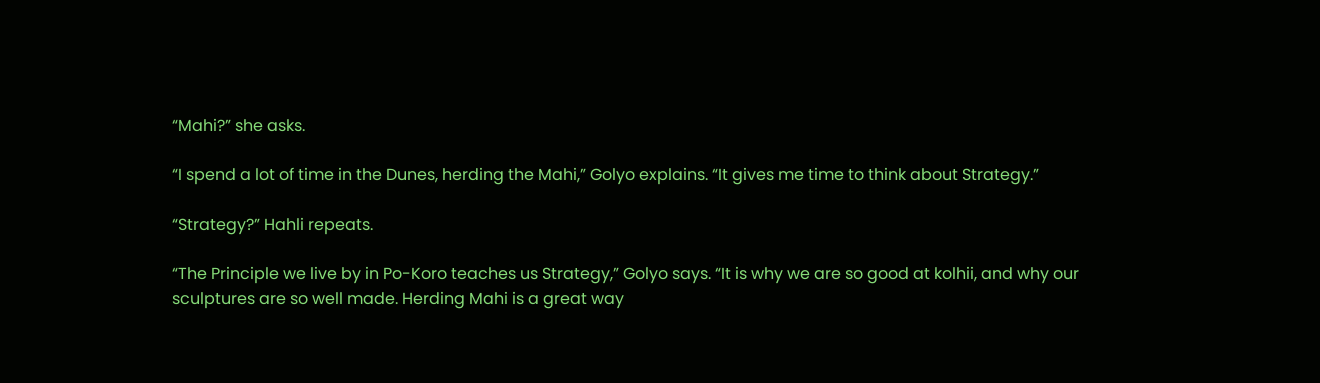“Mahi?” she asks.

“I spend a lot of time in the Dunes, herding the Mahi,” Golyo explains. “It gives me time to think about Strategy.”

“Strategy?” Hahli repeats.

“The Principle we live by in Po-Koro teaches us Strategy,” Golyo says. “It is why we are so good at kolhii, and why our sculptures are so well made. Herding Mahi is a great way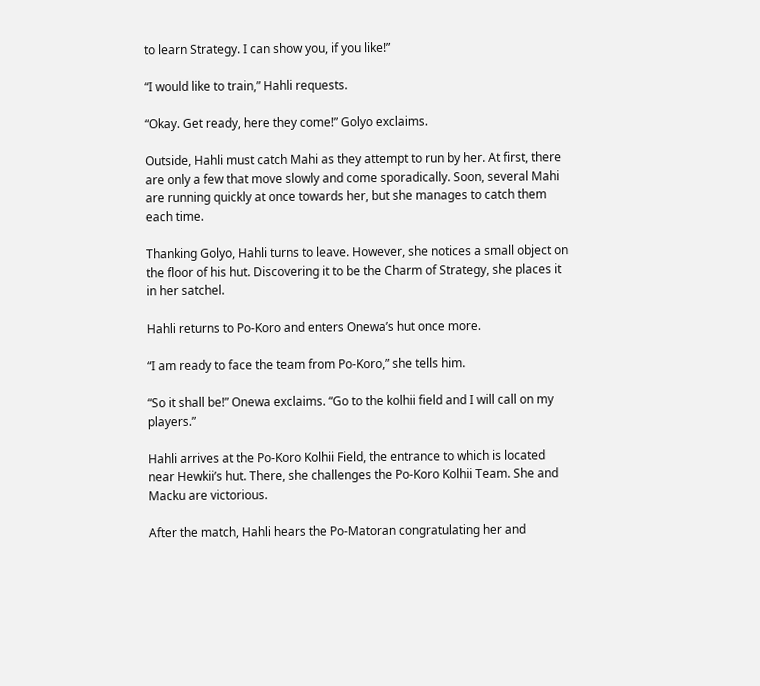to learn Strategy. I can show you, if you like!”

“I would like to train,” Hahli requests.

“Okay. Get ready, here they come!” Golyo exclaims.

Outside, Hahli must catch Mahi as they attempt to run by her. At first, there are only a few that move slowly and come sporadically. Soon, several Mahi are running quickly at once towards her, but she manages to catch them each time.

Thanking Golyo, Hahli turns to leave. However, she notices a small object on the floor of his hut. Discovering it to be the Charm of Strategy, she places it in her satchel.

Hahli returns to Po-Koro and enters Onewa’s hut once more.

“I am ready to face the team from Po-Koro,” she tells him.

“So it shall be!” Onewa exclaims. “Go to the kolhii field and I will call on my players.”

Hahli arrives at the Po-Koro Kolhii Field, the entrance to which is located near Hewkii’s hut. There, she challenges the Po-Koro Kolhii Team. She and Macku are victorious.

After the match, Hahli hears the Po-Matoran congratulating her and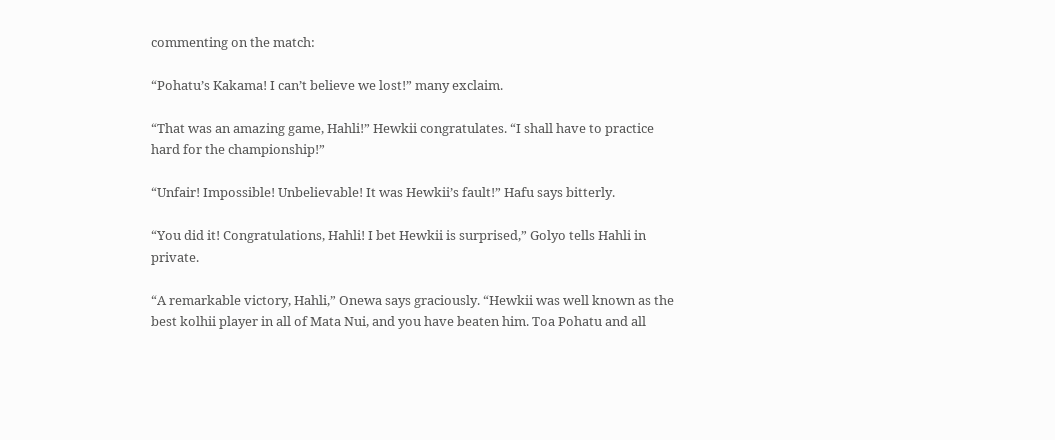commenting on the match:

“Pohatu’s Kakama! I can’t believe we lost!” many exclaim.

“That was an amazing game, Hahli!” Hewkii congratulates. “I shall have to practice hard for the championship!”

“Unfair! Impossible! Unbelievable! It was Hewkii’s fault!” Hafu says bitterly.

“You did it! Congratulations, Hahli! I bet Hewkii is surprised,” Golyo tells Hahli in private.

“A remarkable victory, Hahli,” Onewa says graciously. “Hewkii was well known as the best kolhii player in all of Mata Nui, and you have beaten him. Toa Pohatu and all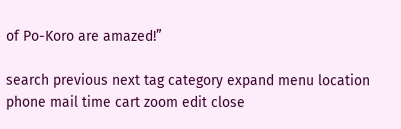of Po-Koro are amazed!”

search previous next tag category expand menu location phone mail time cart zoom edit close